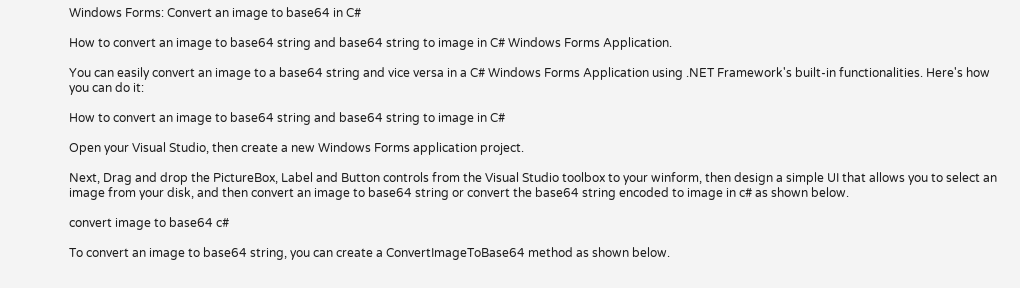Windows Forms: Convert an image to base64 in C#

How to convert an image to base64 string and base64 string to image in C# Windows Forms Application.

You can easily convert an image to a base64 string and vice versa in a C# Windows Forms Application using .NET Framework's built-in functionalities. Here's how you can do it:

How to convert an image to base64 string and base64 string to image in C#

Open your Visual Studio, then create a new Windows Forms application project.

Next, Drag and drop the PictureBox, Label and Button controls from the Visual Studio toolbox to your winform, then design a simple UI that allows you to select an image from your disk, and then convert an image to base64 string or convert the base64 string encoded to image in c# as shown below.

convert image to base64 c#

To convert an image to base64 string, you can create a ConvertImageToBase64 method as shown below.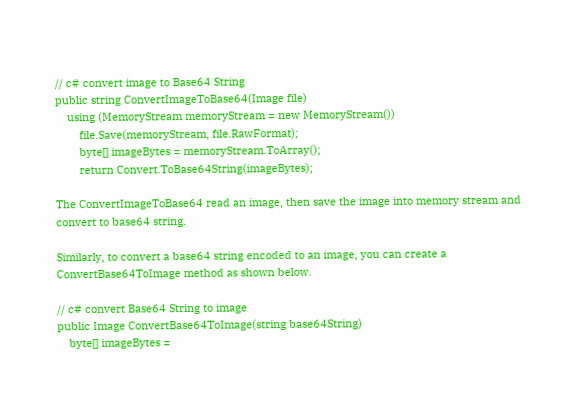// c# convert image to Base64 String
public string ConvertImageToBase64(Image file)
    using (MemoryStream memoryStream = new MemoryStream())
        file.Save(memoryStream, file.RawFormat);
        byte[] imageBytes = memoryStream.ToArray();
        return Convert.ToBase64String(imageBytes);

The ConvertImageToBase64 read an image, then save the image into memory stream and convert to base64 string.

Similarly, to convert a base64 string encoded to an image, you can create a ConvertBase64ToImage method as shown below.

// c# convert Base64 String to image
public Image ConvertBase64ToImage(string base64String)
    byte[] imageBytes =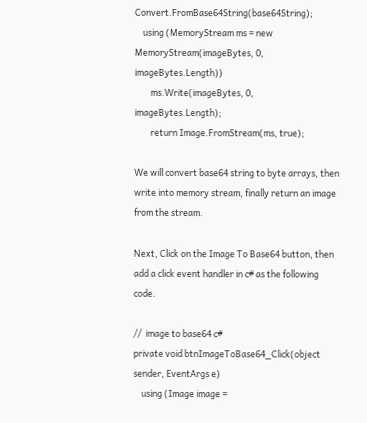Convert.FromBase64String(base64String);
    using (MemoryStream ms = new MemoryStream(imageBytes, 0, imageBytes.Length))
        ms.Write(imageBytes, 0, imageBytes.Length);
        return Image.FromStream(ms, true);

We will convert base64 string to byte arrays, then write into memory stream, finally return an image from the stream.

Next, Click on the Image To Base64 button, then add a click event handler in c# as the following code.

//  image to base64 c#
private void btnImageToBase64_Click(object sender, EventArgs e)
    using (Image image =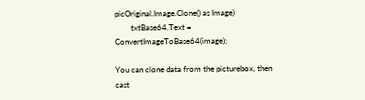picOriginal.Image.Clone() as Image)
        txtBase64.Text = ConvertImageToBase64(image);

You can clone data from the picturebox, then cast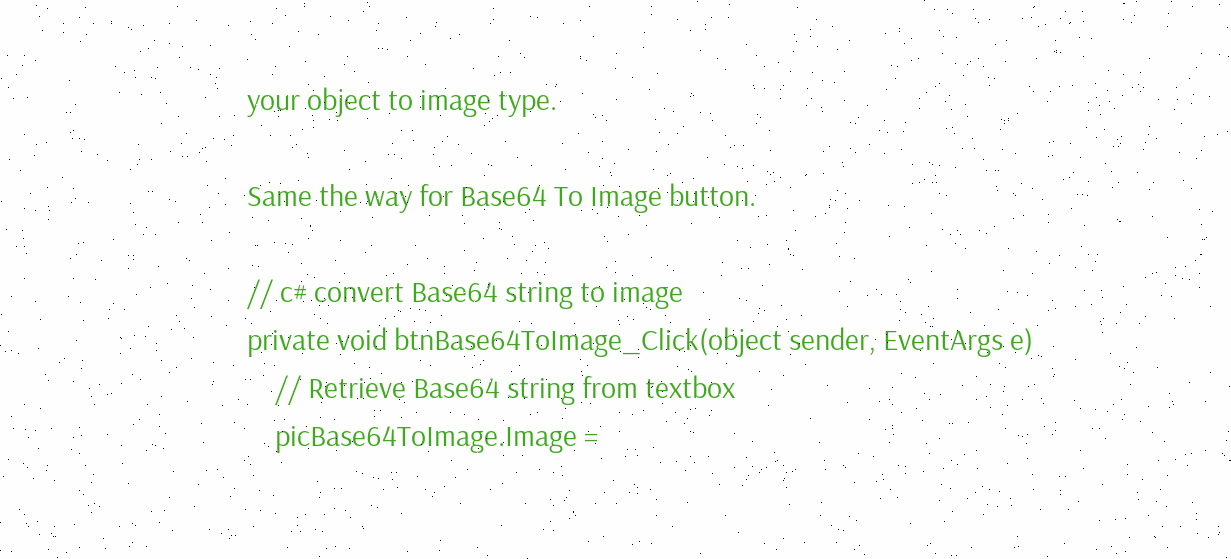your object to image type.

Same the way for Base64 To Image button.

// c# convert Base64 string to image
private void btnBase64ToImage_Click(object sender, EventArgs e)
    // Retrieve Base64 string from textbox
    picBase64ToImage.Image =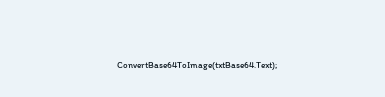ConvertBase64ToImage(txtBase64.Text);